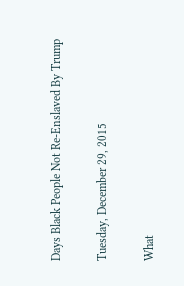Days Black People Not Re-Enslaved By Trump

Tuesday, December 29, 2015

What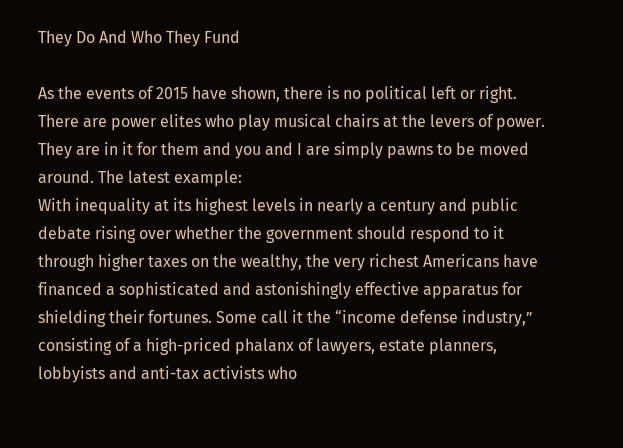They Do And Who They Fund

As the events of 2015 have shown, there is no political left or right. There are power elites who play musical chairs at the levers of power. They are in it for them and you and I are simply pawns to be moved around. The latest example:
With inequality at its highest levels in nearly a century and public debate rising over whether the government should respond to it through higher taxes on the wealthy, the very richest Americans have financed a sophisticated and astonishingly effective apparatus for shielding their fortunes. Some call it the “income defense industry,” consisting of a high-priced phalanx of lawyers, estate planners, lobbyists and anti-tax activists who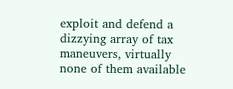exploit and defend a dizzying array of tax maneuvers, virtually none of them available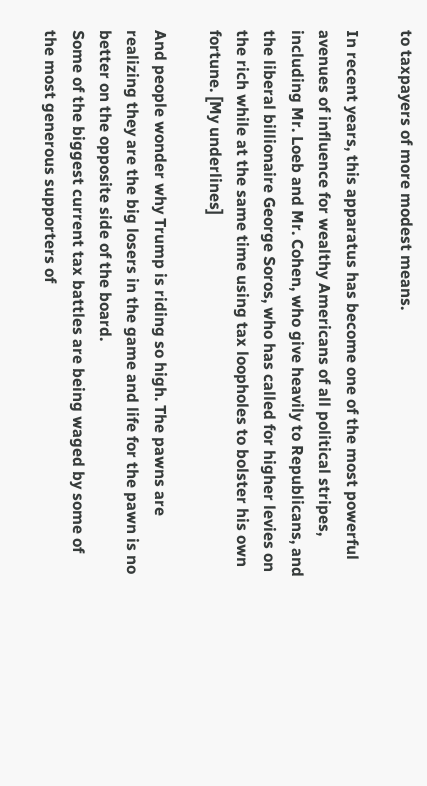to taxpayers of more modest means.

In recent years, this apparatus has become one of the most powerful avenues of influence for wealthy Americans of all political stripes, including Mr. Loeb and Mr. Cohen, who give heavily to Republicans, and the liberal billionaire George Soros, who has called for higher levies on the rich while at the same time using tax loopholes to bolster his own fortune. [My underlines]

And people wonder why Trump is riding so high. The pawns are realizing they are the big losers in the game and life for the pawn is no better on the opposite side of the board.
Some of the biggest current tax battles are being waged by some of the most generous supporters of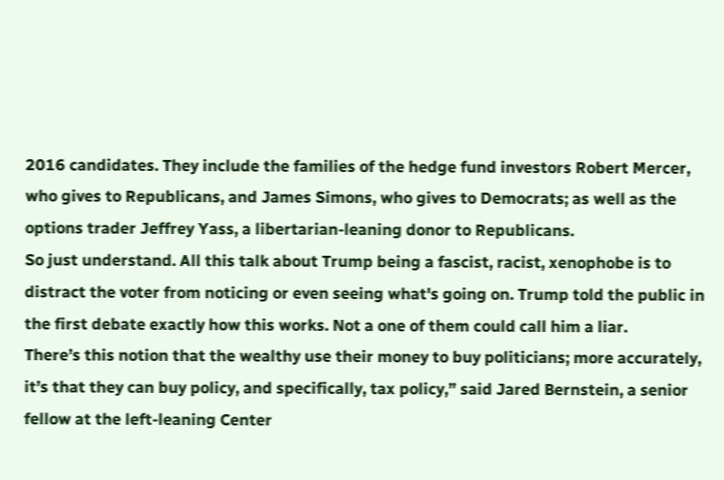2016 candidates. They include the families of the hedge fund investors Robert Mercer, who gives to Republicans, and James Simons, who gives to Democrats; as well as the options trader Jeffrey Yass, a libertarian-leaning donor to Republicans.
So just understand. All this talk about Trump being a fascist, racist, xenophobe is to distract the voter from noticing or even seeing what's going on. Trump told the public in the first debate exactly how this works. Not a one of them could call him a liar.
There’s this notion that the wealthy use their money to buy politicians; more accurately, it’s that they can buy policy, and specifically, tax policy,” said Jared Bernstein, a senior fellow at the left-leaning Center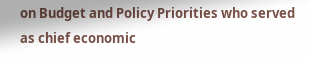on Budget and Policy Priorities who served as chief economic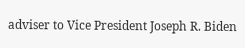adviser to Vice President Joseph R. Biden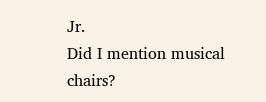Jr.
Did I mention musical chairs?